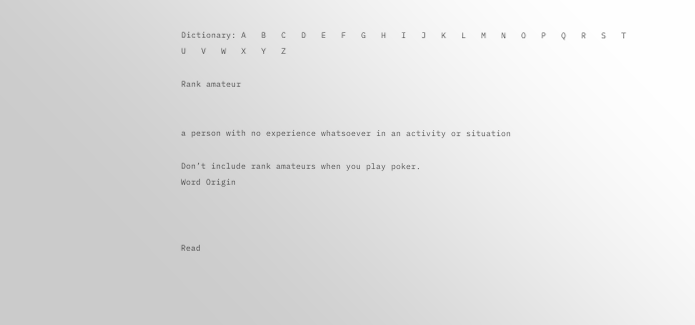Dictionary: A   B   C   D   E   F   G   H   I   J   K   L   M   N   O   P   Q   R   S   T   U   V   W   X   Y   Z

Rank amateur


a person with no experience whatsoever in an activity or situation

Don’t include rank amateurs when you play poker.
Word Origin



Read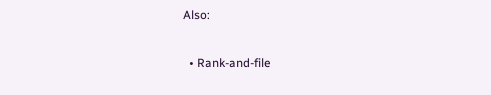Also:

  • Rank-and-file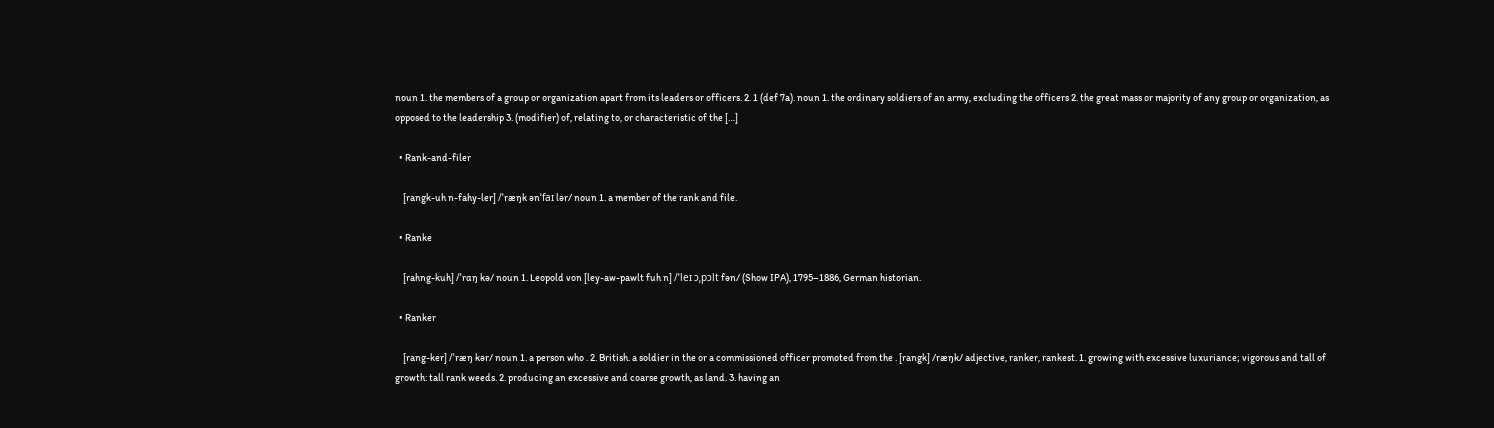noun 1. the members of a group or organization apart from its leaders or officers. 2. 1 (def 7a). noun 1. the ordinary soldiers of an army, excluding the officers 2. the great mass or majority of any group or organization, as opposed to the leadership 3. (modifier) of, relating to, or characteristic of the […]

  • Rank-and-filer

    [rangk-uh n-fahy-ler] /ˈræŋk ənˈfaɪ lər/ noun 1. a member of the rank and file.

  • Ranke

    [rahng-kuh] /ˈrɑŋ kə/ noun 1. Leopold von [ley-aw-pawlt fuh n] /ˈleɪ ɔˌpɔlt fən/ (Show IPA), 1795–1886, German historian.

  • Ranker

    [rang-ker] /ˈræŋ kər/ noun 1. a person who . 2. British. a soldier in the or a commissioned officer promoted from the . [rangk] /ræŋk/ adjective, ranker, rankest. 1. growing with excessive luxuriance; vigorous and tall of growth: tall rank weeds. 2. producing an excessive and coarse growth, as land. 3. having an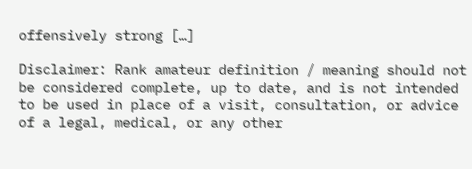offensively strong […]

Disclaimer: Rank amateur definition / meaning should not be considered complete, up to date, and is not intended to be used in place of a visit, consultation, or advice of a legal, medical, or any other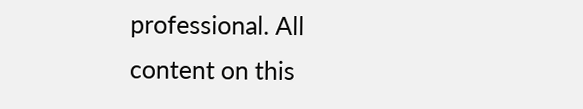professional. All content on this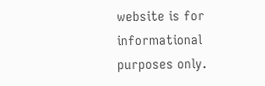website is for informational purposes only.